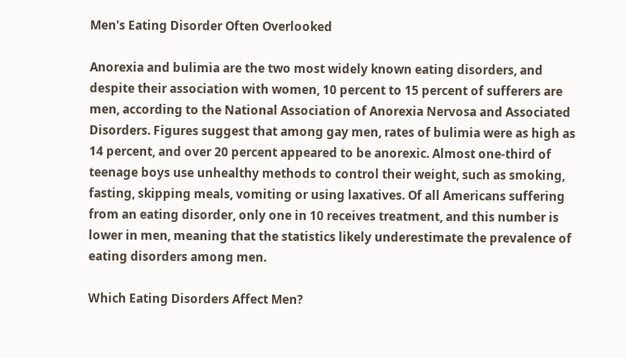Men's Eating Disorder Often Overlooked

Anorexia and bulimia are the two most widely known eating disorders, and despite their association with women, 10 percent to 15 percent of sufferers are men, according to the National Association of Anorexia Nervosa and Associated Disorders. Figures suggest that among gay men, rates of bulimia were as high as 14 percent, and over 20 percent appeared to be anorexic. Almost one-third of teenage boys use unhealthy methods to control their weight, such as smoking, fasting, skipping meals, vomiting or using laxatives. Of all Americans suffering from an eating disorder, only one in 10 receives treatment, and this number is lower in men, meaning that the statistics likely underestimate the prevalence of eating disorders among men.

Which Eating Disorders Affect Men?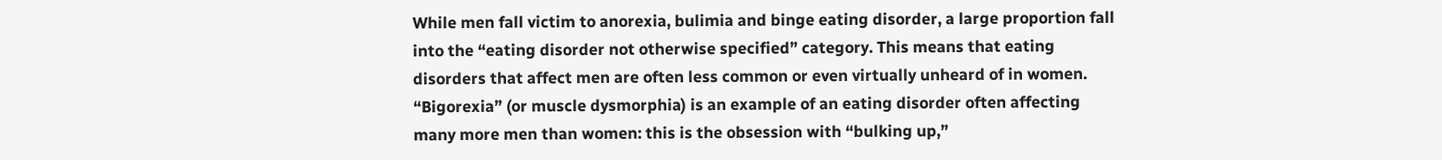While men fall victim to anorexia, bulimia and binge eating disorder, a large proportion fall into the “eating disorder not otherwise specified” category. This means that eating disorders that affect men are often less common or even virtually unheard of in women. “Bigorexia” (or muscle dysmorphia) is an example of an eating disorder often affecting many more men than women: this is the obsession with “bulking up,”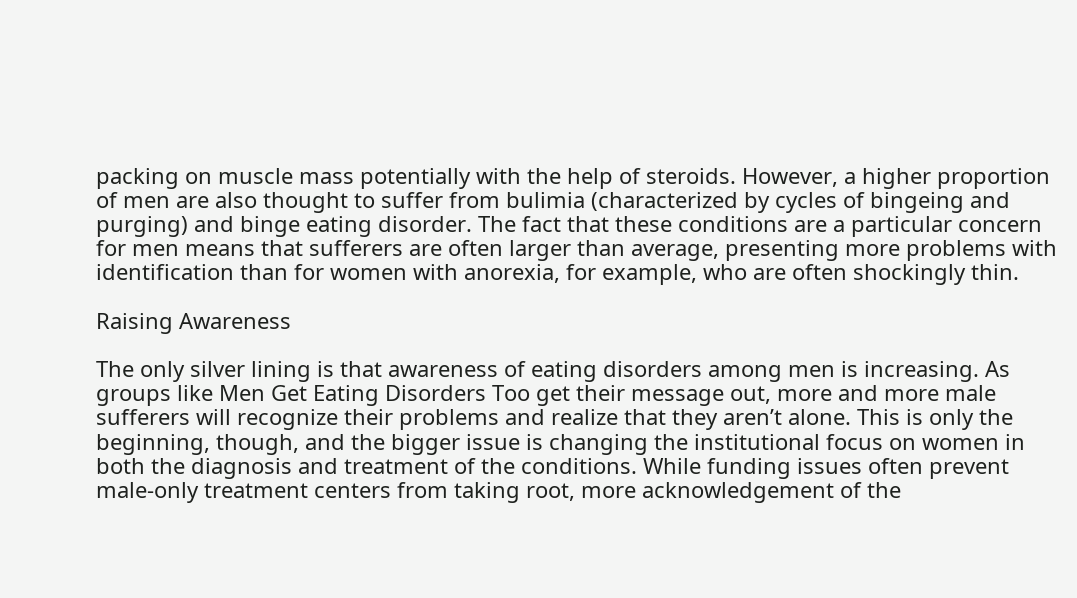packing on muscle mass potentially with the help of steroids. However, a higher proportion of men are also thought to suffer from bulimia (characterized by cycles of bingeing and purging) and binge eating disorder. The fact that these conditions are a particular concern for men means that sufferers are often larger than average, presenting more problems with identification than for women with anorexia, for example, who are often shockingly thin.

Raising Awareness

The only silver lining is that awareness of eating disorders among men is increasing. As groups like Men Get Eating Disorders Too get their message out, more and more male sufferers will recognize their problems and realize that they aren’t alone. This is only the beginning, though, and the bigger issue is changing the institutional focus on women in both the diagnosis and treatment of the conditions. While funding issues often prevent male-only treatment centers from taking root, more acknowledgement of the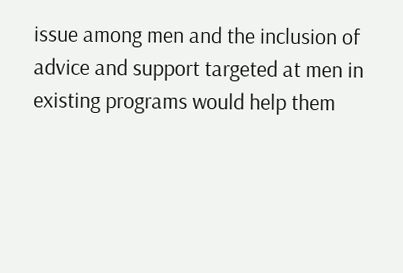issue among men and the inclusion of advice and support targeted at men in existing programs would help them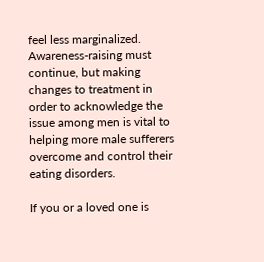feel less marginalized. Awareness-raising must continue, but making changes to treatment in order to acknowledge the issue among men is vital to helping more male sufferers overcome and control their eating disorders.

If you or a loved one is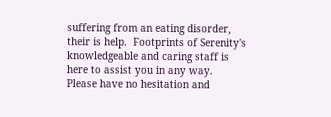suffering from an eating disorder, their is help.  Footprints of Serenity's knowledgeable and caring staff is here to assist you in any way.  Please have no hesitation and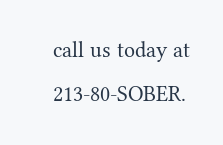call us today at 213-80-SOBER.